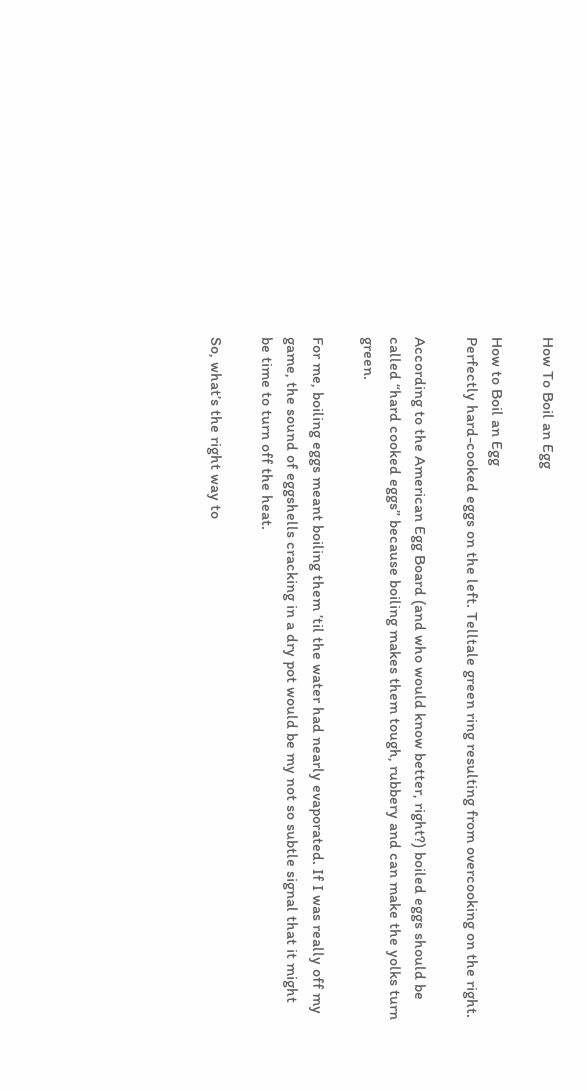How To Boil an Egg

How to Boil an Egg
Perfectly hard-cooked eggs on the left. Telltale green ring resulting from overcooking on the right.

According to the American Egg Board (and who would know better, right?) boiled eggs should be called “hard cooked eggs” because boiling makes them tough, rubbery and can make the yolks turn green.

For me, boiling eggs meant boiling them ’til the water had nearly evaporated. If I was really off my game, the sound of eggshells cracking in a dry pot would be my not so subtle signal that it might be time to turn off the heat.

So, what’s the right way to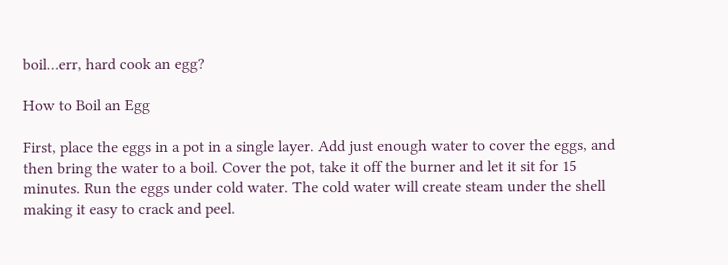boil…err, hard cook an egg?

How to Boil an Egg

First, place the eggs in a pot in a single layer. Add just enough water to cover the eggs, and then bring the water to a boil. Cover the pot, take it off the burner and let it sit for 15 minutes. Run the eggs under cold water. The cold water will create steam under the shell making it easy to crack and peel.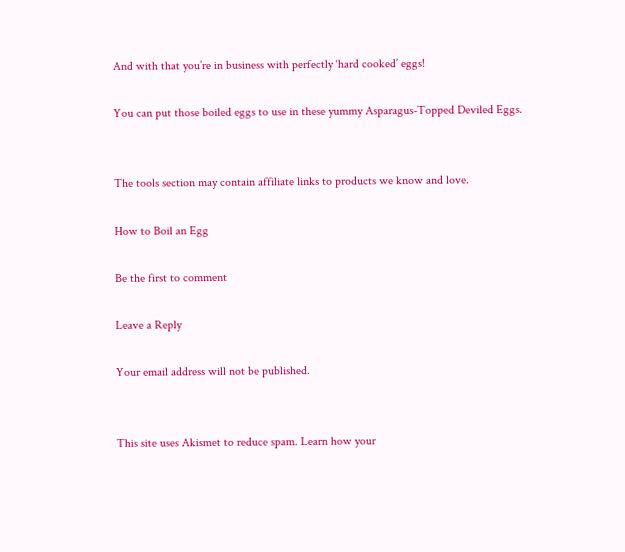And with that you’re in business with perfectly ‘hard cooked’ eggs!

You can put those boiled eggs to use in these yummy Asparagus-Topped Deviled Eggs.


The tools section may contain affiliate links to products we know and love.

How to Boil an Egg

Be the first to comment

Leave a Reply

Your email address will not be published.


This site uses Akismet to reduce spam. Learn how your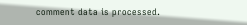comment data is processed.